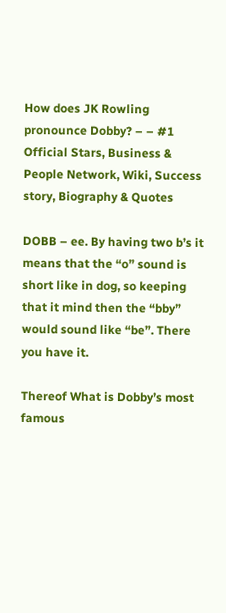How does JK Rowling pronounce Dobby? – – #1 Official Stars, Business & People Network, Wiki, Success story, Biography & Quotes

DOBB – ee. By having two b’s it means that the “o” sound is short like in dog, so keeping that it mind then the “bby” would sound like “be”. There you have it.

Thereof What is Dobby’s most famous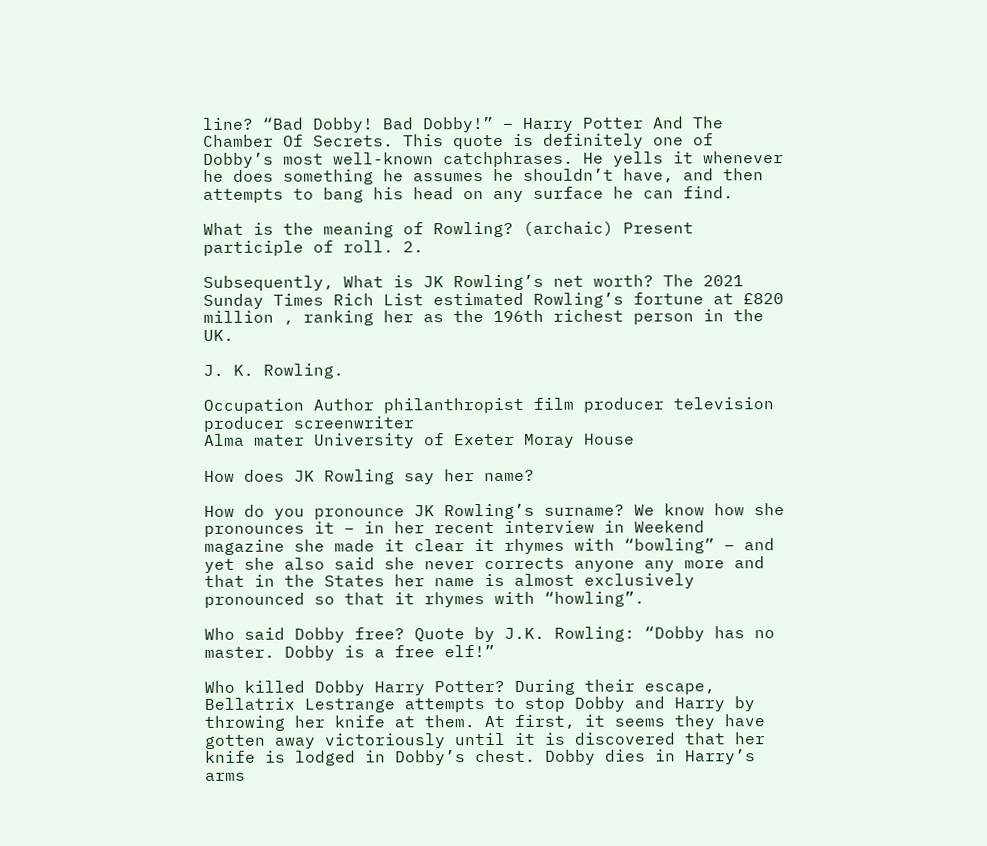line? “Bad Dobby! Bad Dobby!” – Harry Potter And The Chamber Of Secrets. This quote is definitely one of Dobby’s most well-known catchphrases. He yells it whenever he does something he assumes he shouldn’t have, and then attempts to bang his head on any surface he can find.

What is the meaning of Rowling? (archaic) Present participle of roll. 2.

Subsequently, What is JK Rowling’s net worth? The 2021 Sunday Times Rich List estimated Rowling’s fortune at £820 million , ranking her as the 196th richest person in the UK.

J. K. Rowling.

Occupation Author philanthropist film producer television producer screenwriter
Alma mater University of Exeter Moray House

How does JK Rowling say her name?

How do you pronounce JK Rowling’s surname? We know how she pronounces it – in her recent interview in Weekend magazine she made it clear it rhymes with “bowling” – and yet she also said she never corrects anyone any more and that in the States her name is almost exclusively pronounced so that it rhymes with “howling”.

Who said Dobby free? Quote by J.K. Rowling: “Dobby has no master. Dobby is a free elf!”

Who killed Dobby Harry Potter? During their escape, Bellatrix Lestrange attempts to stop Dobby and Harry by throwing her knife at them. At first, it seems they have gotten away victoriously until it is discovered that her knife is lodged in Dobby’s chest. Dobby dies in Harry’s arms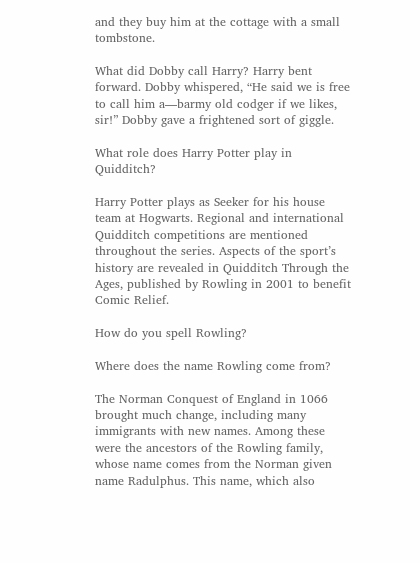and they buy him at the cottage with a small tombstone.

What did Dobby call Harry? Harry bent forward. Dobby whispered, “He said we is free to call him a—barmy old codger if we likes, sir!” Dobby gave a frightened sort of giggle.

What role does Harry Potter play in Quidditch?

Harry Potter plays as Seeker for his house team at Hogwarts. Regional and international Quidditch competitions are mentioned throughout the series. Aspects of the sport’s history are revealed in Quidditch Through the Ages, published by Rowling in 2001 to benefit Comic Relief.

How do you spell Rowling?

Where does the name Rowling come from?

The Norman Conquest of England in 1066 brought much change, including many immigrants with new names. Among these were the ancestors of the Rowling family, whose name comes from the Norman given name Radulphus. This name, which also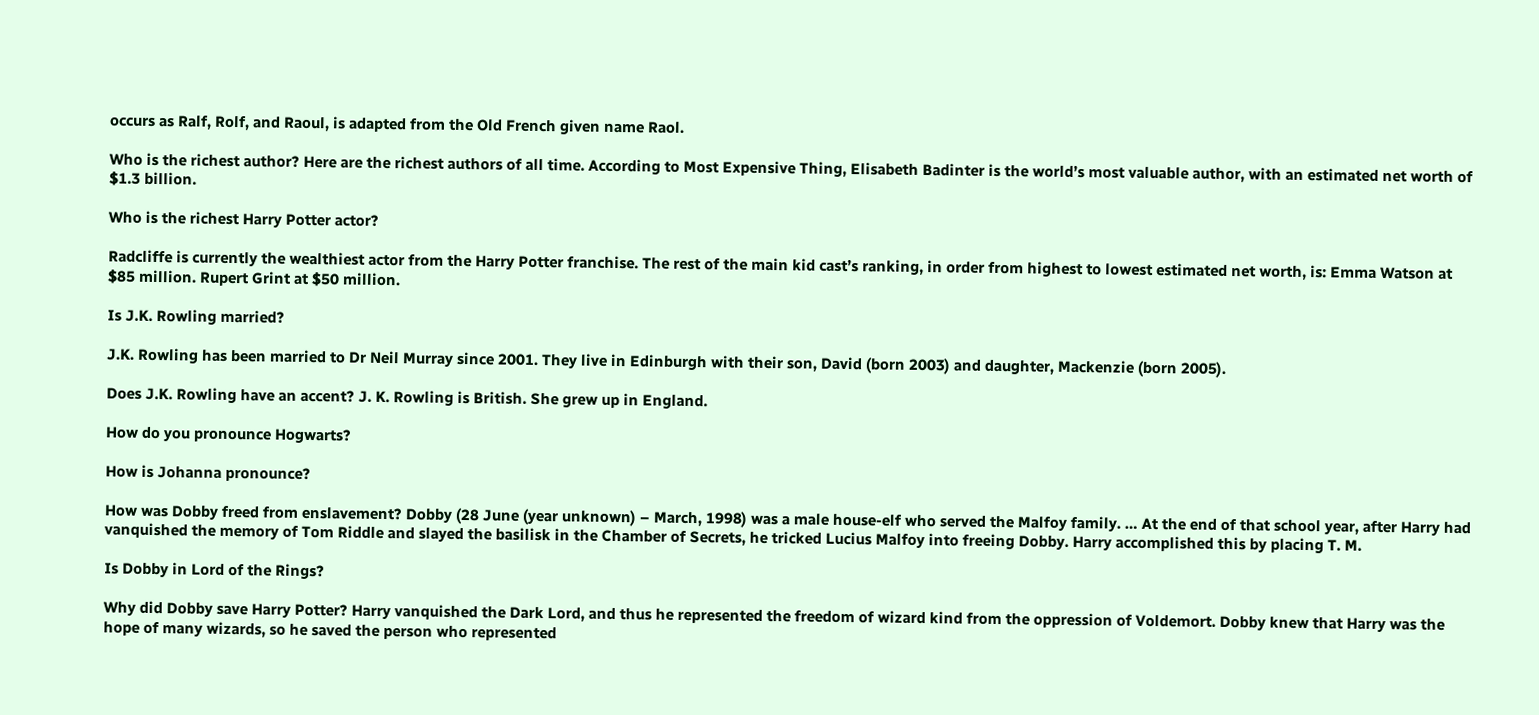occurs as Ralf, Rolf, and Raoul, is adapted from the Old French given name Raol.

Who is the richest author? Here are the richest authors of all time. According to Most Expensive Thing, Elisabeth Badinter is the world’s most valuable author, with an estimated net worth of $1.3 billion.

Who is the richest Harry Potter actor?

Radcliffe is currently the wealthiest actor from the Harry Potter franchise. The rest of the main kid cast’s ranking, in order from highest to lowest estimated net worth, is: Emma Watson at $85 million. Rupert Grint at $50 million.

Is J.K. Rowling married?

J.K. Rowling has been married to Dr Neil Murray since 2001. They live in Edinburgh with their son, David (born 2003) and daughter, Mackenzie (born 2005).

Does J.K. Rowling have an accent? J. K. Rowling is British. She grew up in England.

How do you pronounce Hogwarts?

How is Johanna pronounce?

How was Dobby freed from enslavement? Dobby (28 June (year unknown) – March, 1998) was a male house-elf who served the Malfoy family. … At the end of that school year, after Harry had vanquished the memory of Tom Riddle and slayed the basilisk in the Chamber of Secrets, he tricked Lucius Malfoy into freeing Dobby. Harry accomplished this by placing T. M.

Is Dobby in Lord of the Rings?

Why did Dobby save Harry Potter? Harry vanquished the Dark Lord, and thus he represented the freedom of wizard kind from the oppression of Voldemort. Dobby knew that Harry was the hope of many wizards, so he saved the person who represented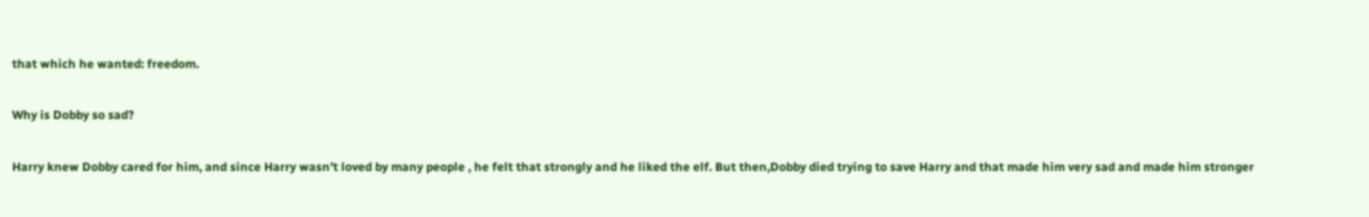that which he wanted: freedom.

Why is Dobby so sad?

Harry knew Dobby cared for him, and since Harry wasn’t loved by many people , he felt that strongly and he liked the elf. But then,Dobby died trying to save Harry and that made him very sad and made him stronger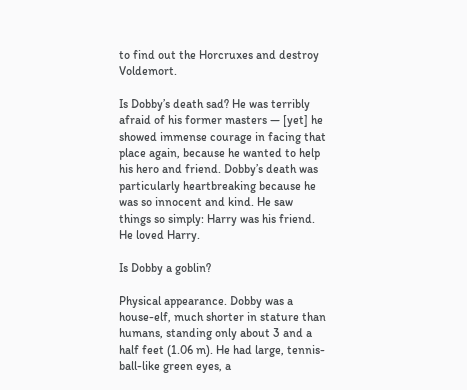to find out the Horcruxes and destroy Voldemort.

Is Dobby’s death sad? He was terribly afraid of his former masters — [yet] he showed immense courage in facing that place again, because he wanted to help his hero and friend. Dobby’s death was particularly heartbreaking because he was so innocent and kind. He saw things so simply: Harry was his friend. He loved Harry.

Is Dobby a goblin?

Physical appearance. Dobby was a house-elf, much shorter in stature than humans, standing only about 3 and a half feet (1.06 m). He had large, tennis-ball-like green eyes, a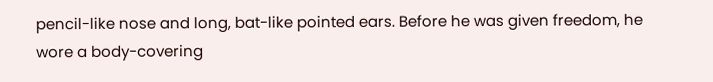pencil-like nose and long, bat-like pointed ears. Before he was given freedom, he wore a body-covering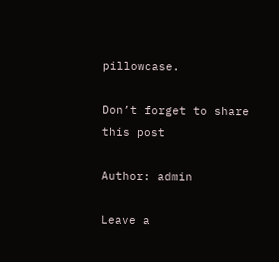pillowcase.

Don’t forget to share this post

Author: admin

Leave a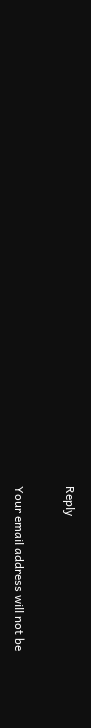Reply

Your email address will not be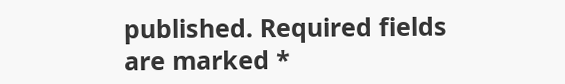published. Required fields are marked *